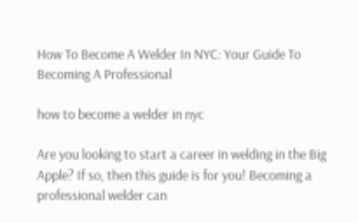How To Become A Welder In NYC: Your Guide To Becoming A Professional

how to become a welder in nyc

Are you looking to start a career in welding in the Big Apple? If so, then this guide is for you! Becoming a professional welder can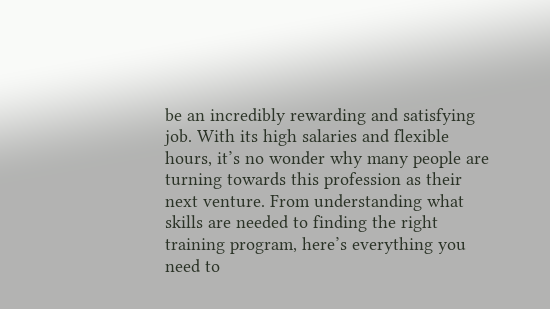be an incredibly rewarding and satisfying job. With its high salaries and flexible hours, it’s no wonder why many people are turning towards this profession as their next venture. From understanding what skills are needed to finding the right training program, here’s everything you need to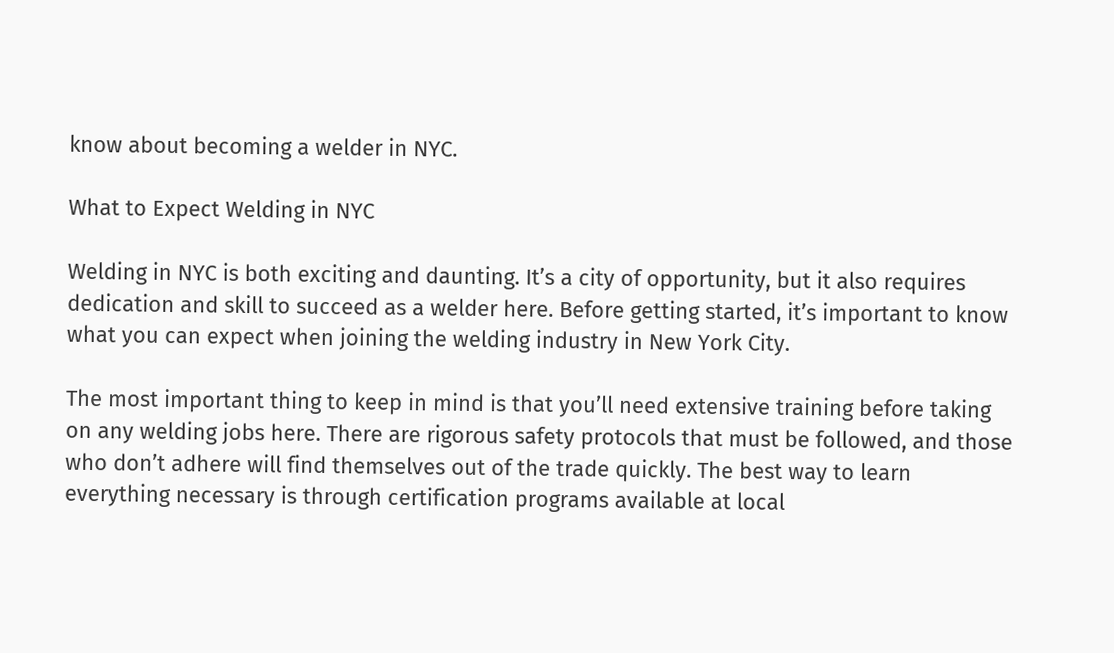know about becoming a welder in NYC.

What to Expect Welding in NYC

Welding in NYC is both exciting and daunting. It’s a city of opportunity, but it also requires dedication and skill to succeed as a welder here. Before getting started, it’s important to know what you can expect when joining the welding industry in New York City.

The most important thing to keep in mind is that you’ll need extensive training before taking on any welding jobs here. There are rigorous safety protocols that must be followed, and those who don’t adhere will find themselves out of the trade quickly. The best way to learn everything necessary is through certification programs available at local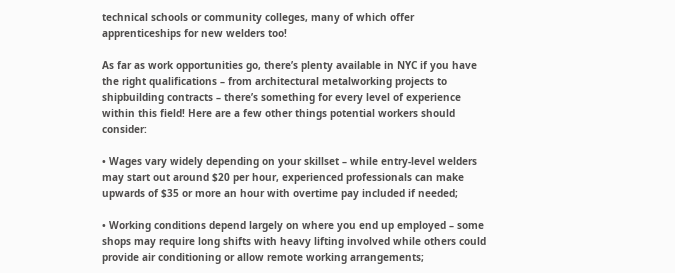technical schools or community colleges, many of which offer apprenticeships for new welders too!

As far as work opportunities go, there’s plenty available in NYC if you have the right qualifications – from architectural metalworking projects to shipbuilding contracts – there’s something for every level of experience within this field! Here are a few other things potential workers should consider:

• Wages vary widely depending on your skillset – while entry-level welders may start out around $20 per hour, experienced professionals can make upwards of $35 or more an hour with overtime pay included if needed;

• Working conditions depend largely on where you end up employed – some shops may require long shifts with heavy lifting involved while others could provide air conditioning or allow remote working arrangements;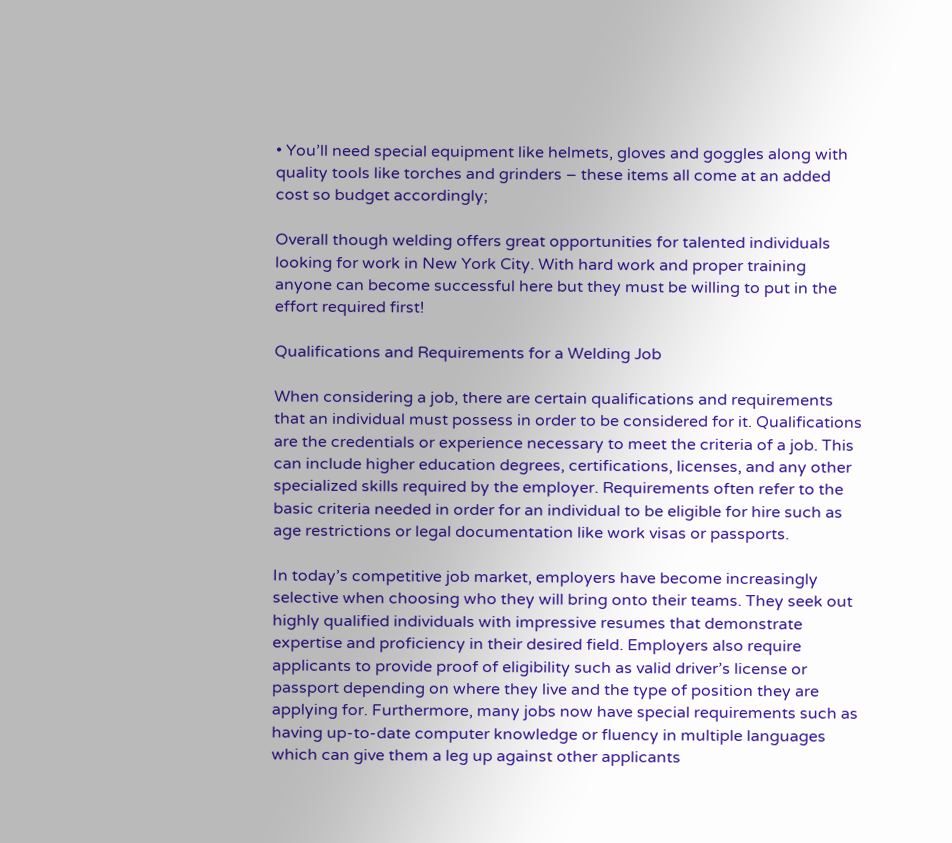• You’ll need special equipment like helmets, gloves and goggles along with quality tools like torches and grinders – these items all come at an added cost so budget accordingly;

Overall though welding offers great opportunities for talented individuals looking for work in New York City. With hard work and proper training anyone can become successful here but they must be willing to put in the effort required first!

Qualifications and Requirements for a Welding Job

When considering a job, there are certain qualifications and requirements that an individual must possess in order to be considered for it. Qualifications are the credentials or experience necessary to meet the criteria of a job. This can include higher education degrees, certifications, licenses, and any other specialized skills required by the employer. Requirements often refer to the basic criteria needed in order for an individual to be eligible for hire such as age restrictions or legal documentation like work visas or passports.

In today’s competitive job market, employers have become increasingly selective when choosing who they will bring onto their teams. They seek out highly qualified individuals with impressive resumes that demonstrate expertise and proficiency in their desired field. Employers also require applicants to provide proof of eligibility such as valid driver’s license or passport depending on where they live and the type of position they are applying for. Furthermore, many jobs now have special requirements such as having up-to-date computer knowledge or fluency in multiple languages which can give them a leg up against other applicants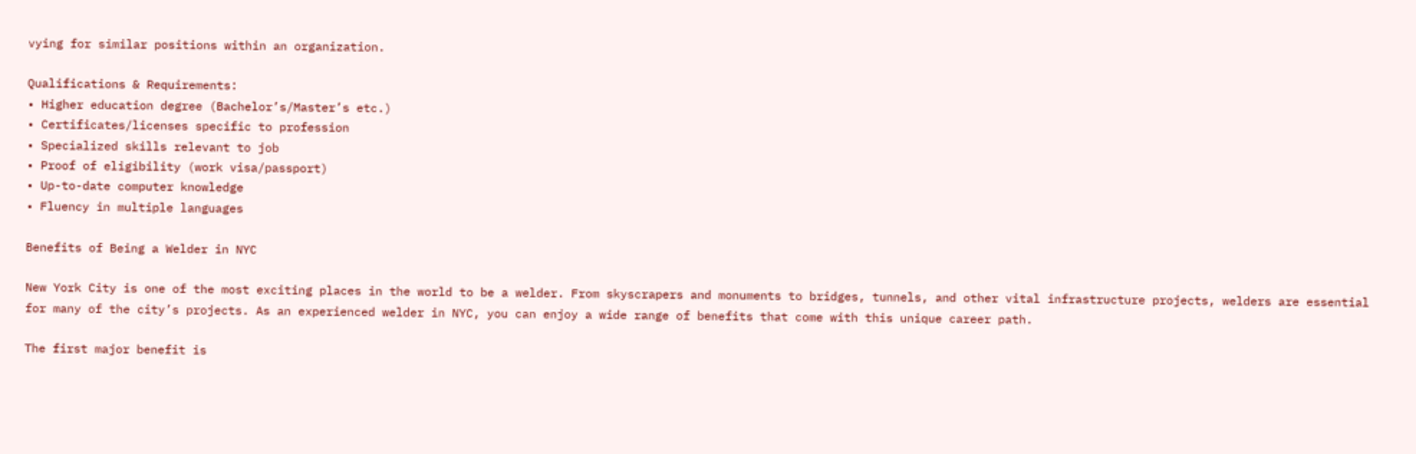vying for similar positions within an organization.

Qualifications & Requirements:
• Higher education degree (Bachelor’s/Master’s etc.)
• Certificates/licenses specific to profession
• Specialized skills relevant to job
• Proof of eligibility (work visa/passport)
• Up-to-date computer knowledge
• Fluency in multiple languages

Benefits of Being a Welder in NYC

New York City is one of the most exciting places in the world to be a welder. From skyscrapers and monuments to bridges, tunnels, and other vital infrastructure projects, welders are essential for many of the city’s projects. As an experienced welder in NYC, you can enjoy a wide range of benefits that come with this unique career path.

The first major benefit is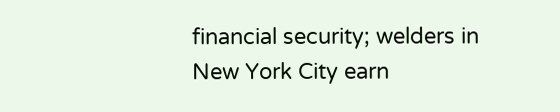financial security; welders in New York City earn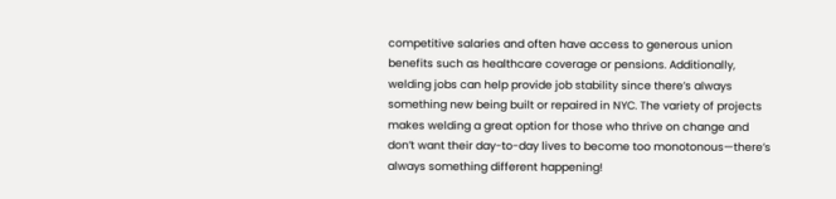competitive salaries and often have access to generous union benefits such as healthcare coverage or pensions. Additionally, welding jobs can help provide job stability since there’s always something new being built or repaired in NYC. The variety of projects makes welding a great option for those who thrive on change and don’t want their day-to-day lives to become too monotonous—there’s always something different happening!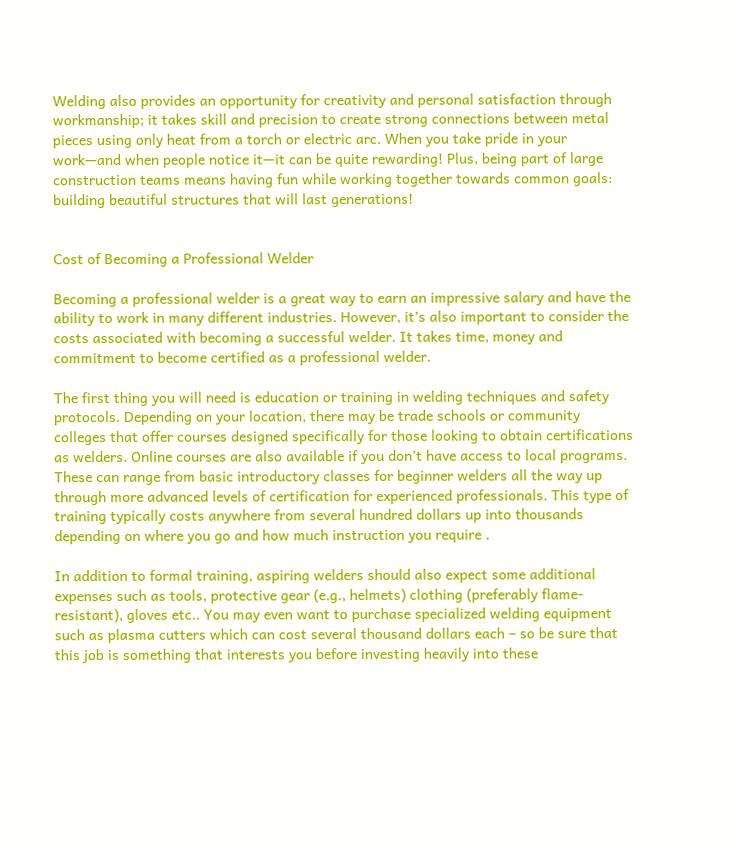Welding also provides an opportunity for creativity and personal satisfaction through workmanship; it takes skill and precision to create strong connections between metal pieces using only heat from a torch or electric arc. When you take pride in your work—and when people notice it—it can be quite rewarding! Plus, being part of large construction teams means having fun while working together towards common goals: building beautiful structures that will last generations!


Cost of Becoming a Professional Welder

Becoming a professional welder is a great way to earn an impressive salary and have the ability to work in many different industries. However, it’s also important to consider the costs associated with becoming a successful welder. It takes time, money and commitment to become certified as a professional welder.

The first thing you will need is education or training in welding techniques and safety protocols. Depending on your location, there may be trade schools or community colleges that offer courses designed specifically for those looking to obtain certifications as welders. Online courses are also available if you don’t have access to local programs. These can range from basic introductory classes for beginner welders all the way up through more advanced levels of certification for experienced professionals. This type of training typically costs anywhere from several hundred dollars up into thousands depending on where you go and how much instruction you require .

In addition to formal training, aspiring welders should also expect some additional expenses such as tools, protective gear (e.g., helmets) clothing (preferably flame-resistant), gloves etc.. You may even want to purchase specialized welding equipment such as plasma cutters which can cost several thousand dollars each – so be sure that this job is something that interests you before investing heavily into these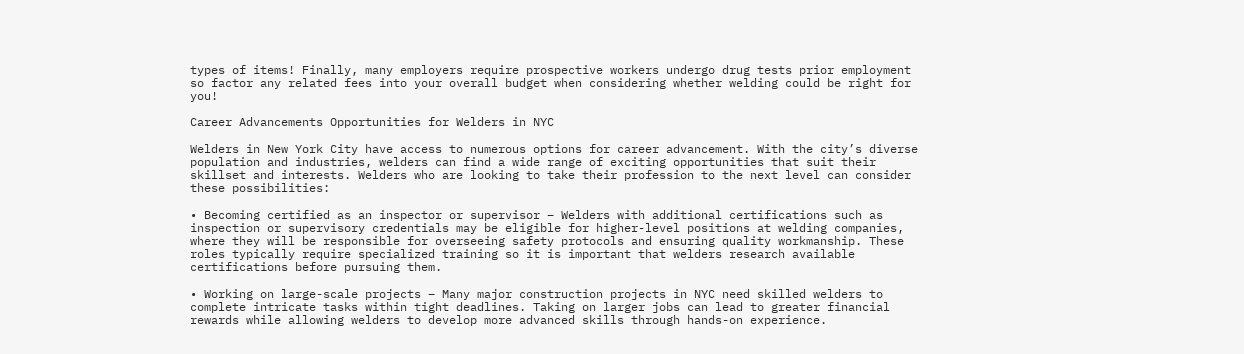types of items! Finally, many employers require prospective workers undergo drug tests prior employment so factor any related fees into your overall budget when considering whether welding could be right for you!

Career Advancements Opportunities for Welders in NYC

Welders in New York City have access to numerous options for career advancement. With the city’s diverse population and industries, welders can find a wide range of exciting opportunities that suit their skillset and interests. Welders who are looking to take their profession to the next level can consider these possibilities:

• Becoming certified as an inspector or supervisor – Welders with additional certifications such as inspection or supervisory credentials may be eligible for higher-level positions at welding companies, where they will be responsible for overseeing safety protocols and ensuring quality workmanship. These roles typically require specialized training so it is important that welders research available certifications before pursuing them.

• Working on large-scale projects – Many major construction projects in NYC need skilled welders to complete intricate tasks within tight deadlines. Taking on larger jobs can lead to greater financial rewards while allowing welders to develop more advanced skills through hands-on experience.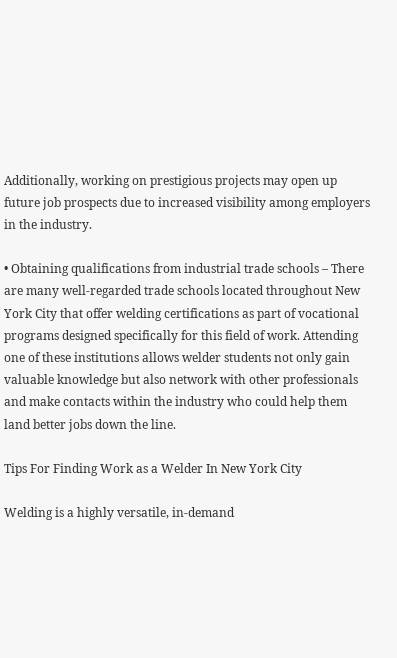Additionally, working on prestigious projects may open up future job prospects due to increased visibility among employers in the industry.

• Obtaining qualifications from industrial trade schools – There are many well-regarded trade schools located throughout New York City that offer welding certifications as part of vocational programs designed specifically for this field of work. Attending one of these institutions allows welder students not only gain valuable knowledge but also network with other professionals and make contacts within the industry who could help them land better jobs down the line.

Tips For Finding Work as a Welder In New York City

Welding is a highly versatile, in-demand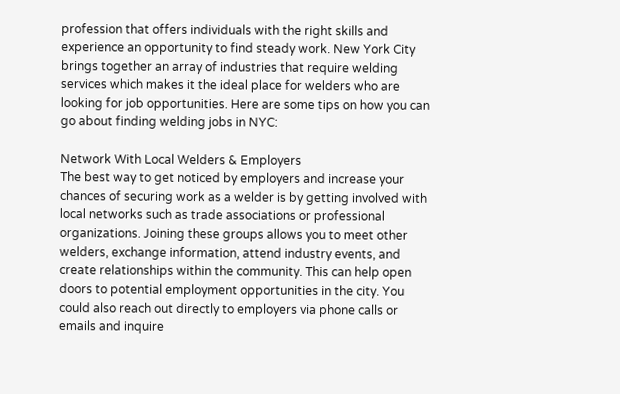profession that offers individuals with the right skills and experience an opportunity to find steady work. New York City brings together an array of industries that require welding services which makes it the ideal place for welders who are looking for job opportunities. Here are some tips on how you can go about finding welding jobs in NYC:

Network With Local Welders & Employers
The best way to get noticed by employers and increase your chances of securing work as a welder is by getting involved with local networks such as trade associations or professional organizations. Joining these groups allows you to meet other welders, exchange information, attend industry events, and create relationships within the community. This can help open doors to potential employment opportunities in the city. You could also reach out directly to employers via phone calls or emails and inquire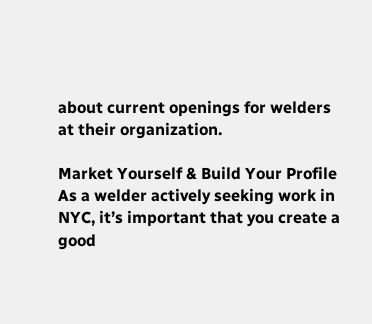about current openings for welders at their organization.

Market Yourself & Build Your Profile
As a welder actively seeking work in NYC, it’s important that you create a good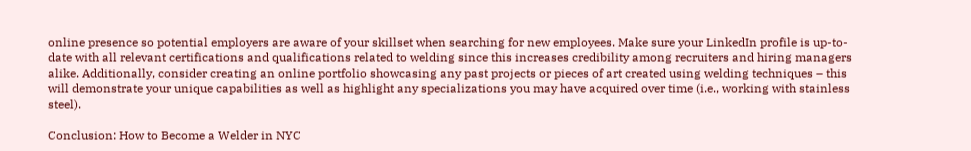online presence so potential employers are aware of your skillset when searching for new employees. Make sure your LinkedIn profile is up-to-date with all relevant certifications and qualifications related to welding since this increases credibility among recruiters and hiring managers alike. Additionally, consider creating an online portfolio showcasing any past projects or pieces of art created using welding techniques – this will demonstrate your unique capabilities as well as highlight any specializations you may have acquired over time (i.e., working with stainless steel).

Conclusion: How to Become a Welder in NYC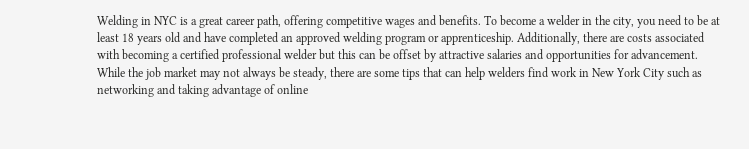Welding in NYC is a great career path, offering competitive wages and benefits. To become a welder in the city, you need to be at least 18 years old and have completed an approved welding program or apprenticeship. Additionally, there are costs associated with becoming a certified professional welder but this can be offset by attractive salaries and opportunities for advancement. While the job market may not always be steady, there are some tips that can help welders find work in New York City such as networking and taking advantage of online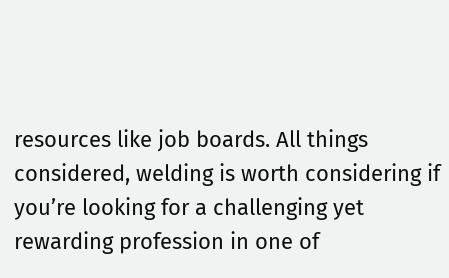resources like job boards. All things considered, welding is worth considering if you’re looking for a challenging yet rewarding profession in one of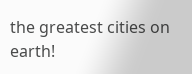the greatest cities on earth!